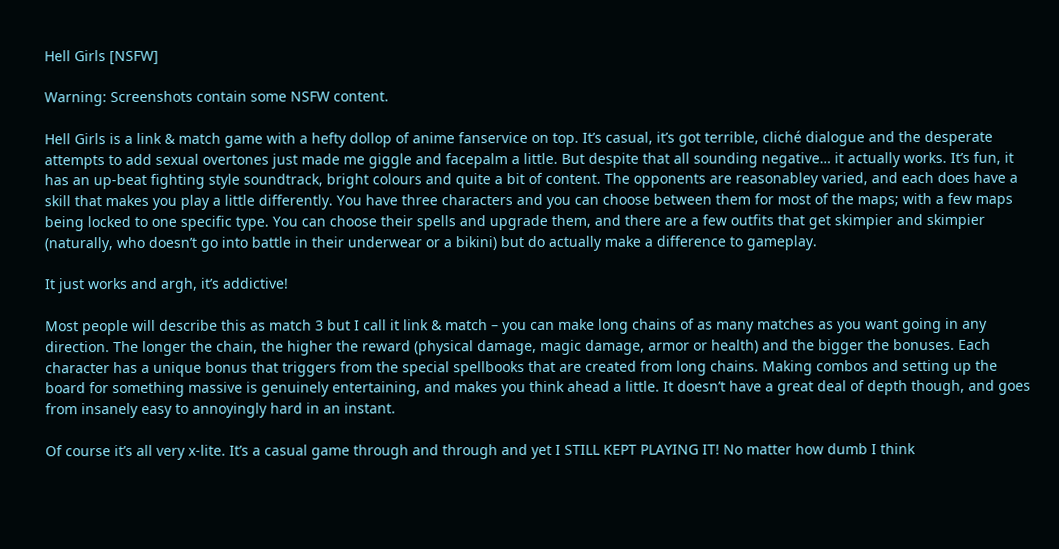Hell Girls [NSFW]

Warning: Screenshots contain some NSFW content.

Hell Girls is a link & match game with a hefty dollop of anime fanservice on top. It’s casual, it’s got terrible, cliché dialogue and the desperate attempts to add sexual overtones just made me giggle and facepalm a little. But despite that all sounding negative… it actually works. It’s fun, it has an up-beat fighting style soundtrack, bright colours and quite a bit of content. The opponents are reasonabley varied, and each does have a skill that makes you play a little differently. You have three characters and you can choose between them for most of the maps; with a few maps being locked to one specific type. You can choose their spells and upgrade them, and there are a few outfits that get skimpier and skimpier (naturally, who doesn’t go into battle in their underwear or a bikini) but do actually make a difference to gameplay.

It just works and argh, it’s addictive!

Most people will describe this as match 3 but I call it link & match – you can make long chains of as many matches as you want going in any direction. The longer the chain, the higher the reward (physical damage, magic damage, armor or health) and the bigger the bonuses. Each character has a unique bonus that triggers from the special spellbooks that are created from long chains. Making combos and setting up the board for something massive is genuinely entertaining, and makes you think ahead a little. It doesn’t have a great deal of depth though, and goes from insanely easy to annoyingly hard in an instant.

Of course it’s all very x-lite. It’s a casual game through and through and yet I STILL KEPT PLAYING IT! No matter how dumb I think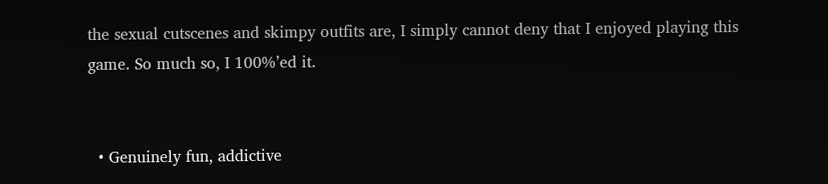the sexual cutscenes and skimpy outfits are, I simply cannot deny that I enjoyed playing this game. So much so, I 100%’ed it.


  • Genuinely fun, addictive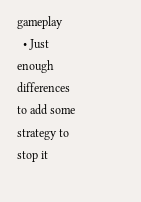gameplay
  • Just enough differences to add some strategy to stop it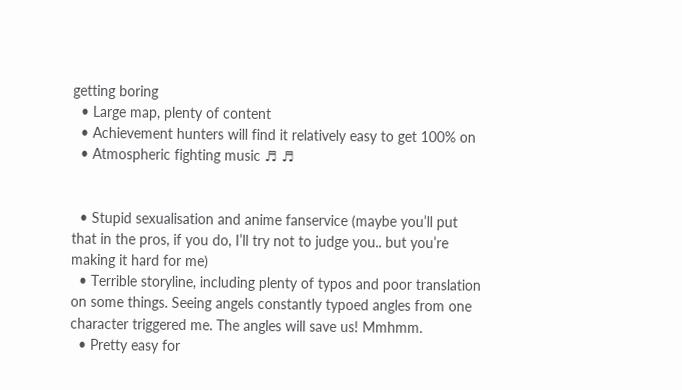getting boring
  • Large map, plenty of content
  • Achievement hunters will find it relatively easy to get 100% on
  • Atmospheric fighting music ♬ ♬


  • Stupid sexualisation and anime fanservice (maybe you’ll put that in the pros, if you do, I’ll try not to judge you.. but you’re making it hard for me)
  • Terrible storyline, including plenty of typos and poor translation on some things. Seeing angels constantly typoed angles from one character triggered me. The angles will save us! Mmhmm.
  • Pretty easy for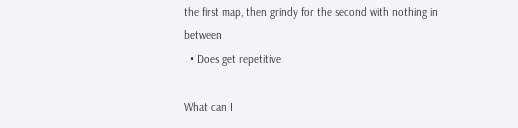the first map, then grindy for the second with nothing in between
  • Does get repetitive

What can I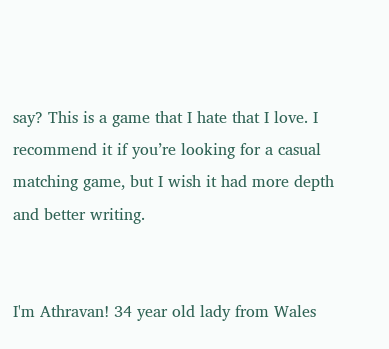say? This is a game that I hate that I love. I recommend it if you’re looking for a casual matching game, but I wish it had more depth and better writing.


I'm Athravan! 34 year old lady from Wales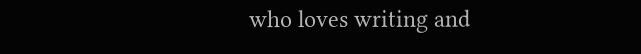who loves writing and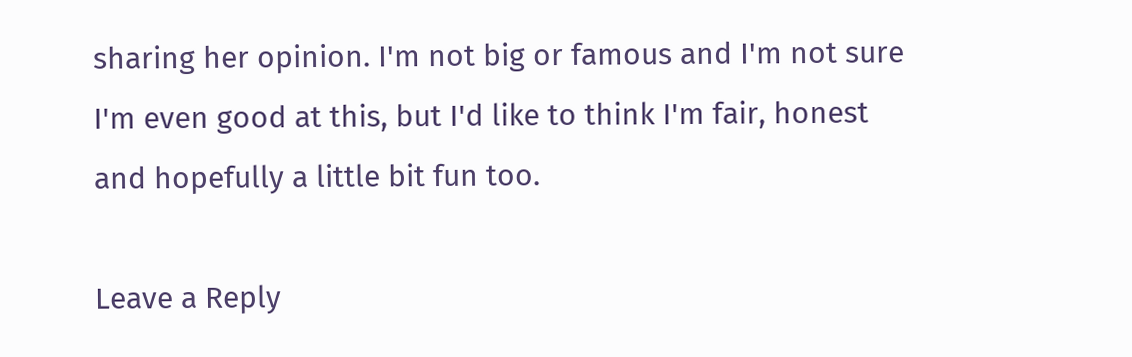sharing her opinion. I'm not big or famous and I'm not sure I'm even good at this, but I'd like to think I'm fair, honest and hopefully a little bit fun too.

Leave a Reply